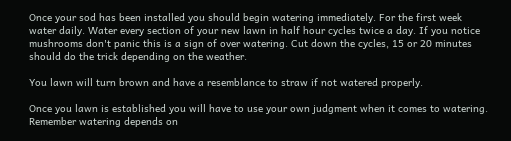Once your sod has been installed you should begin watering immediately. For the first week water daily. Water every section of your new lawn in half hour cycles twice a day. If you notice mushrooms don't panic this is a sign of over watering. Cut down the cycles, 15 or 20 minutes should do the trick depending on the weather.

You lawn will turn brown and have a resemblance to straw if not watered properly.

Once you lawn is established you will have to use your own judgment when it comes to watering. Remember watering depends on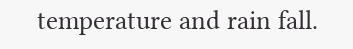temperature and rain fall.